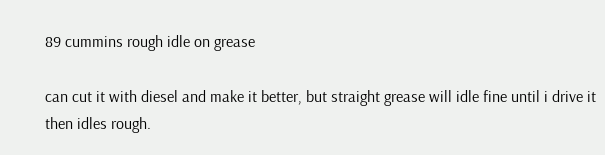89 cummins rough idle on grease

can cut it with diesel and make it better, but straight grease will idle fine until i drive it then idles rough.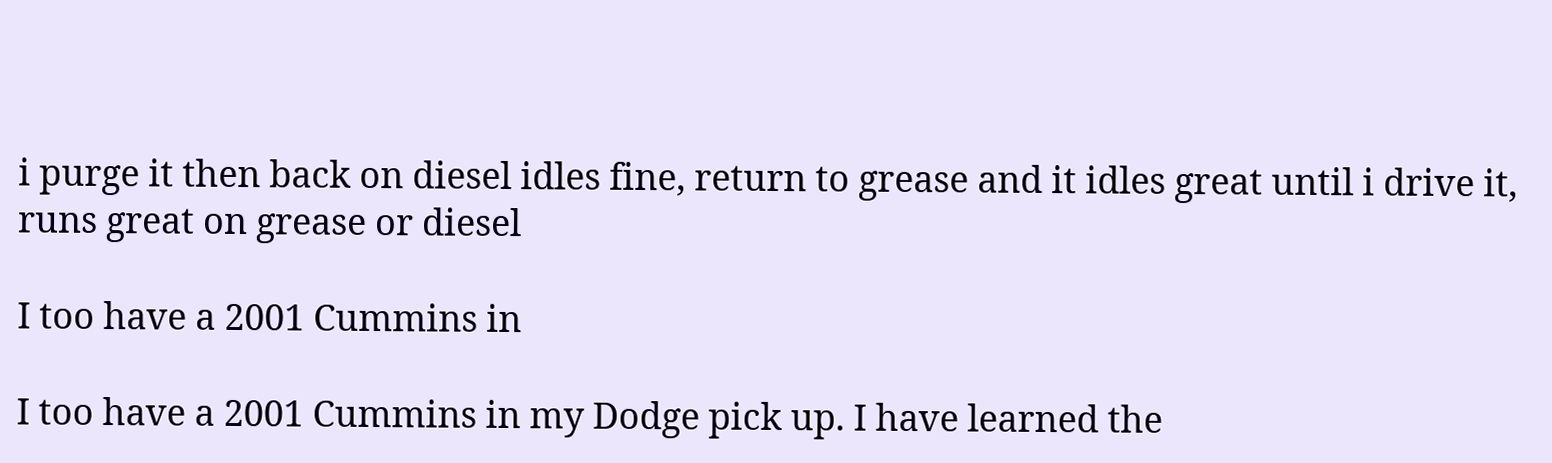i purge it then back on diesel idles fine, return to grease and it idles great until i drive it, runs great on grease or diesel

I too have a 2001 Cummins in

I too have a 2001 Cummins in my Dodge pick up. I have learned the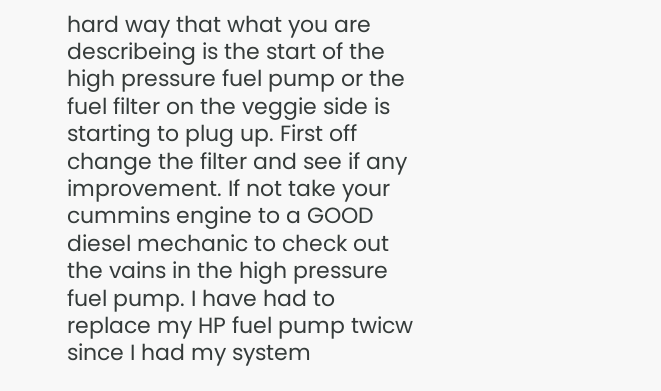hard way that what you are describeing is the start of the high pressure fuel pump or the fuel filter on the veggie side is starting to plug up. First off change the filter and see if any improvement. If not take your cummins engine to a GOOD diesel mechanic to check out the vains in the high pressure fuel pump. I have had to replace my HP fuel pump twicw since I had my system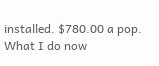installed. $780.00 a pop. What I do now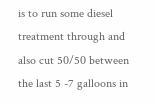is to run some diesel treatment through and also cut 50/50 between the last 5 -7 galloons in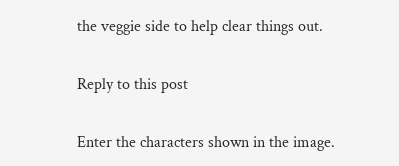the veggie side to help clear things out.

Reply to this post

Enter the characters shown in the image.